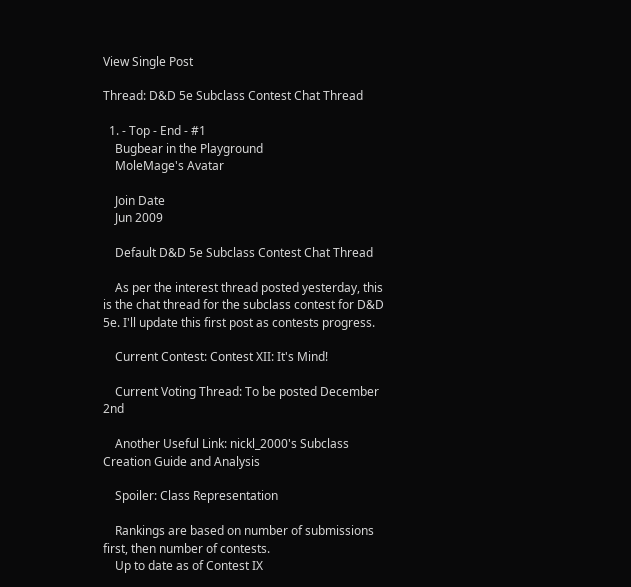View Single Post

Thread: D&D 5e Subclass Contest Chat Thread

  1. - Top - End - #1
    Bugbear in the Playground
    MoleMage's Avatar

    Join Date
    Jun 2009

    Default D&D 5e Subclass Contest Chat Thread

    As per the interest thread posted yesterday, this is the chat thread for the subclass contest for D&D 5e. I'll update this first post as contests progress.

    Current Contest: Contest XII: It's Mind!

    Current Voting Thread: To be posted December 2nd

    Another Useful Link: nickl_2000's Subclass Creation Guide and Analysis

    Spoiler: Class Representation

    Rankings are based on number of submissions first, then number of contests.
    Up to date as of Contest IX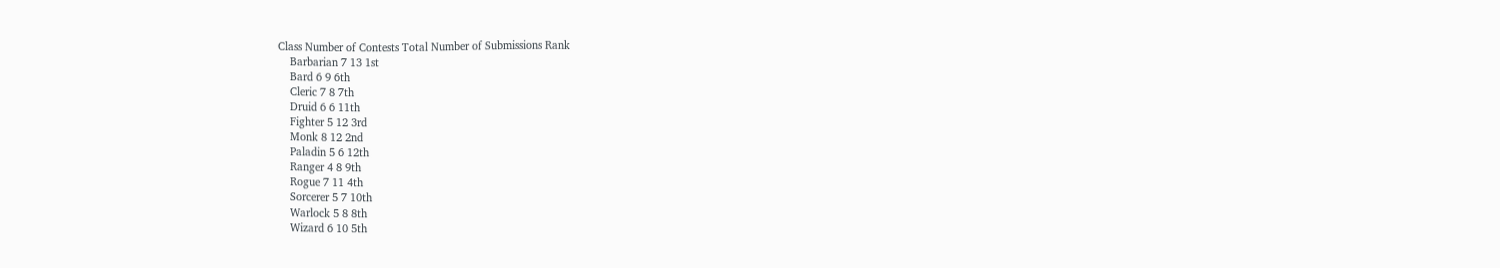Class Number of Contests Total Number of Submissions Rank
    Barbarian 7 13 1st
    Bard 6 9 6th
    Cleric 7 8 7th
    Druid 6 6 11th
    Fighter 5 12 3rd
    Monk 8 12 2nd
    Paladin 5 6 12th
    Ranger 4 8 9th
    Rogue 7 11 4th
    Sorcerer 5 7 10th
    Warlock 5 8 8th
    Wizard 6 10 5th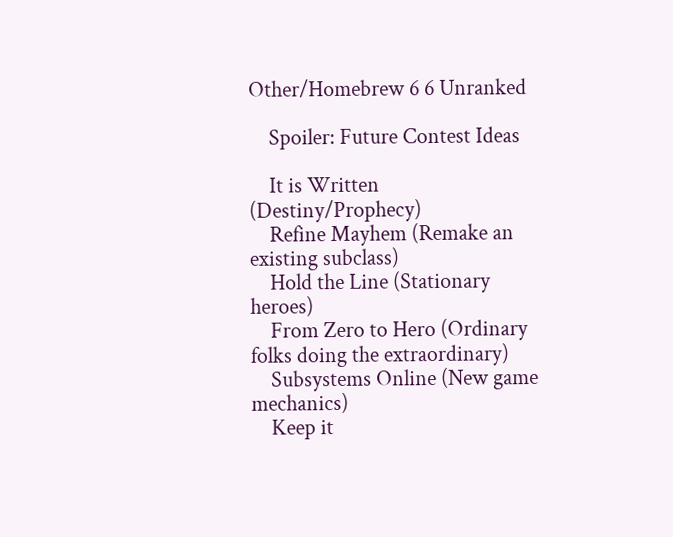Other/Homebrew 6 6 Unranked

    Spoiler: Future Contest Ideas

    It is Written (Destiny/Prophecy)
    Refine Mayhem (Remake an existing subclass)
    Hold the Line (Stationary heroes)
    From Zero to Hero (Ordinary folks doing the extraordinary)
    Subsystems Online (New game mechanics)
    Keep it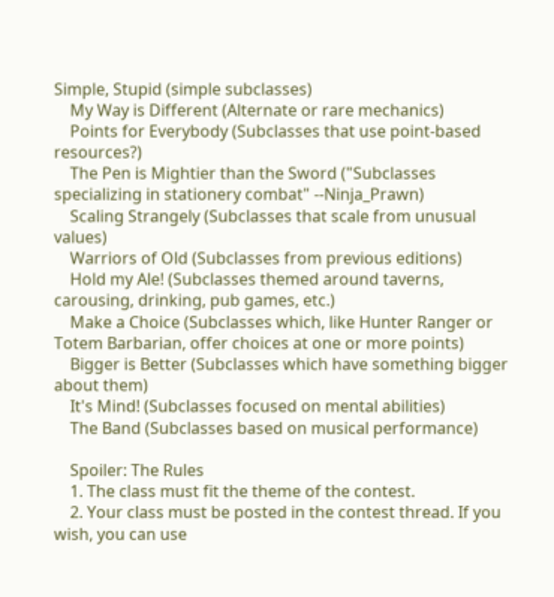Simple, Stupid (simple subclasses)
    My Way is Different (Alternate or rare mechanics)
    Points for Everybody (Subclasses that use point-based resources?)
    The Pen is Mightier than the Sword ("Subclasses specializing in stationery combat" --Ninja_Prawn)
    Scaling Strangely (Subclasses that scale from unusual values)
    Warriors of Old (Subclasses from previous editions)
    Hold my Ale! (Subclasses themed around taverns, carousing, drinking, pub games, etc.)
    Make a Choice (Subclasses which, like Hunter Ranger or Totem Barbarian, offer choices at one or more points)
    Bigger is Better (Subclasses which have something bigger about them)
    It's Mind! (Subclasses focused on mental abilities)
    The Band (Subclasses based on musical performance)

    Spoiler: The Rules
    1. The class must fit the theme of the contest.
    2. Your class must be posted in the contest thread. If you wish, you can use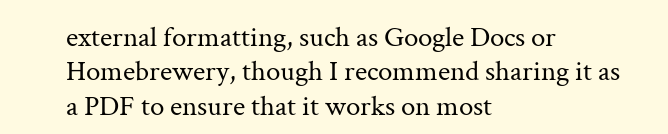external formatting, such as Google Docs or Homebrewery, though I recommend sharing it as a PDF to ensure that it works on most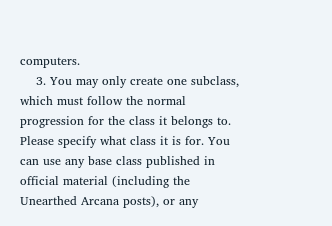computers.
    3. You may only create one subclass, which must follow the normal progression for the class it belongs to. Please specify what class it is for. You can use any base class published in official material (including the Unearthed Arcana posts), or any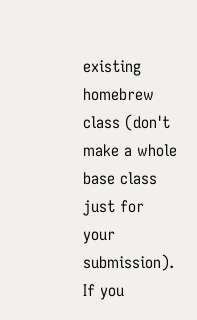existing homebrew class (don't make a whole base class just for your submission). If you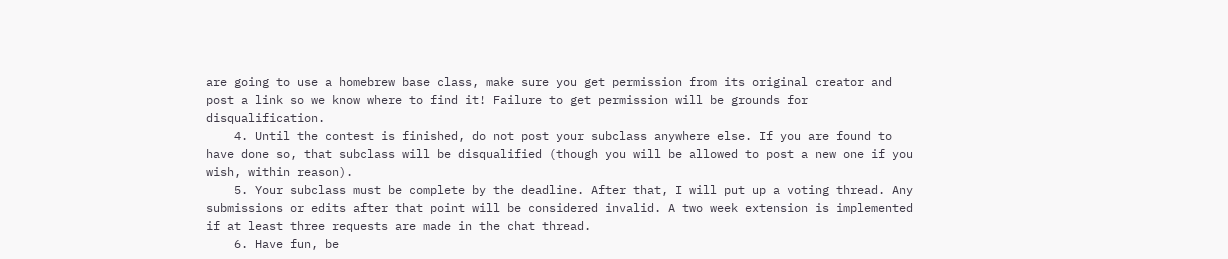are going to use a homebrew base class, make sure you get permission from its original creator and post a link so we know where to find it! Failure to get permission will be grounds for disqualification.
    4. Until the contest is finished, do not post your subclass anywhere else. If you are found to have done so, that subclass will be disqualified (though you will be allowed to post a new one if you wish, within reason).
    5. Your subclass must be complete by the deadline. After that, I will put up a voting thread. Any submissions or edits after that point will be considered invalid. A two week extension is implemented if at least three requests are made in the chat thread.
    6. Have fun, be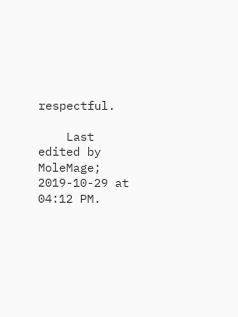respectful.

    Last edited by MoleMage; 2019-10-29 at 04:12 PM.